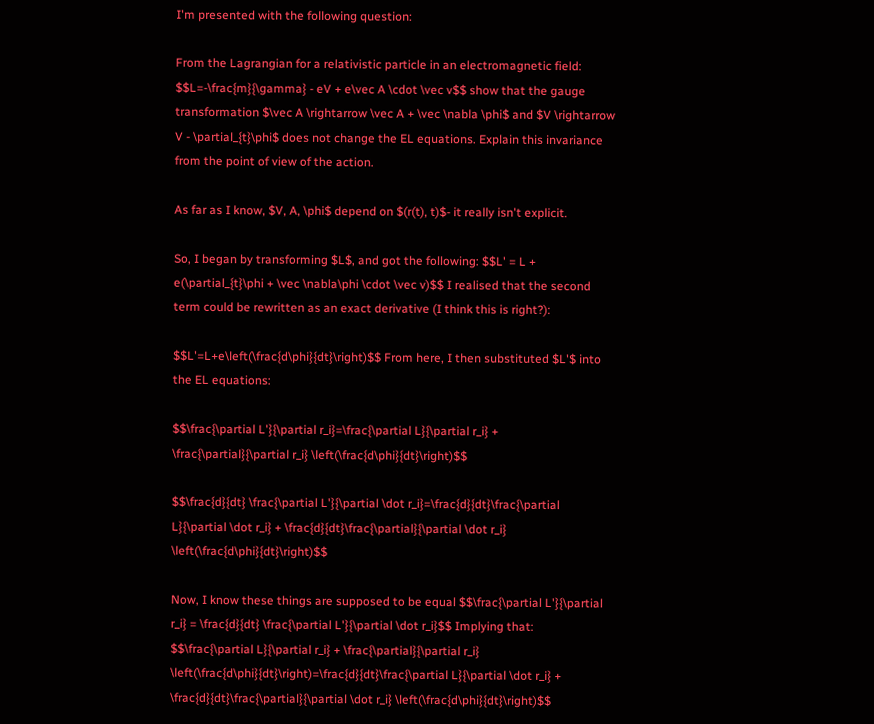I'm presented with the following question:

From the Lagrangian for a relativistic particle in an electromagnetic field: $$L=-\frac{m}{\gamma} - eV + e\vec A \cdot \vec v$$ show that the gauge transformation $\vec A \rightarrow \vec A + \vec \nabla \phi$ and $V \rightarrow V - \partial_{t}\phi$ does not change the EL equations. Explain this invariance from the point of view of the action.

As far as I know, $V, A, \phi$ depend on $(r(t), t)$- it really isn't explicit.

So, I began by transforming $L$, and got the following: $$L' = L + e(\partial_{t}\phi + \vec \nabla\phi \cdot \vec v)$$ I realised that the second term could be rewritten as an exact derivative (I think this is right?):

$$L'=L+e\left(\frac{d\phi}{dt}\right)$$ From here, I then substituted $L'$ into the EL equations:

$$\frac{\partial L'}{\partial r_i}=\frac{\partial L}{\partial r_i} + \frac{\partial}{\partial r_i} \left(\frac{d\phi}{dt}\right)$$

$$\frac{d}{dt} \frac{\partial L'}{\partial \dot r_i}=\frac{d}{dt}\frac{\partial L}{\partial \dot r_i} + \frac{d}{dt}\frac{\partial}{\partial \dot r_i} \left(\frac{d\phi}{dt}\right)$$

Now, I know these things are supposed to be equal $$\frac{\partial L'}{\partial r_i} = \frac{d}{dt} \frac{\partial L'}{\partial \dot r_i}$$ Implying that: $$\frac{\partial L}{\partial r_i} + \frac{\partial}{\partial r_i} \left(\frac{d\phi}{dt}\right)=\frac{d}{dt}\frac{\partial L}{\partial \dot r_i} + \frac{d}{dt}\frac{\partial}{\partial \dot r_i} \left(\frac{d\phi}{dt}\right)$$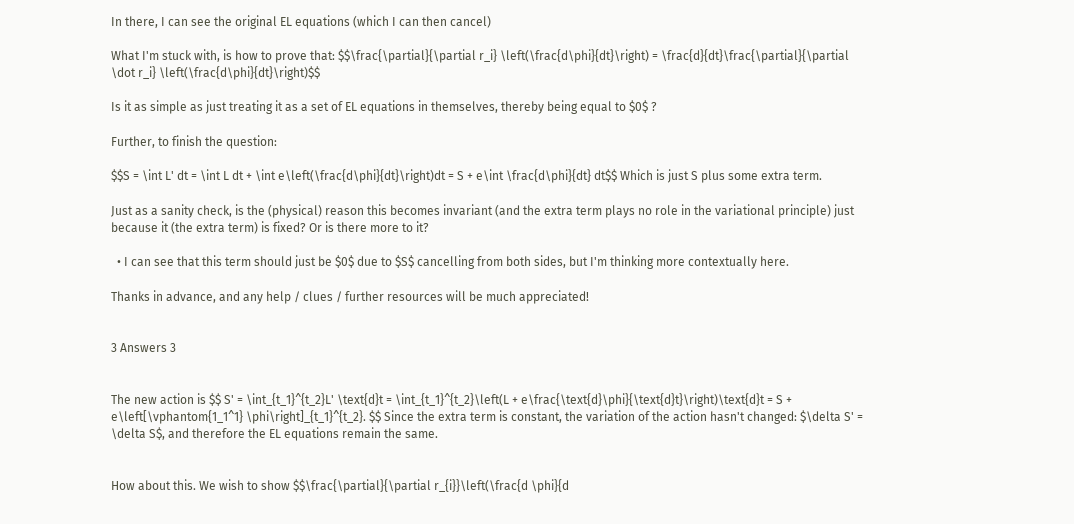In there, I can see the original EL equations (which I can then cancel)

What I'm stuck with, is how to prove that: $$\frac{\partial}{\partial r_i} \left(\frac{d\phi}{dt}\right) = \frac{d}{dt}\frac{\partial}{\partial \dot r_i} \left(\frac{d\phi}{dt}\right)$$

Is it as simple as just treating it as a set of EL equations in themselves, thereby being equal to $0$ ?

Further, to finish the question:

$$S = \int L' dt = \int L dt + \int e\left(\frac{d\phi}{dt}\right)dt = S + e\int \frac{d\phi}{dt} dt$$ Which is just S plus some extra term.

Just as a sanity check, is the (physical) reason this becomes invariant (and the extra term plays no role in the variational principle) just because it (the extra term) is fixed? Or is there more to it?

  • I can see that this term should just be $0$ due to $S$ cancelling from both sides, but I'm thinking more contextually here.

Thanks in advance, and any help / clues / further resources will be much appreciated!


3 Answers 3


The new action is $$ S' = \int_{t_1}^{t_2}L' \text{d}t = \int_{t_1}^{t_2}\left(L + e\frac{\text{d}\phi}{\text{d}t}\right)\text{d}t = S + e\left[\vphantom{1_1^1} \phi\right]_{t_1}^{t_2}. $$ Since the extra term is constant, the variation of the action hasn't changed: $\delta S' = \delta S$, and therefore the EL equations remain the same.


How about this. We wish to show $$\frac{\partial}{\partial r_{i}}\left(\frac{d \phi}{d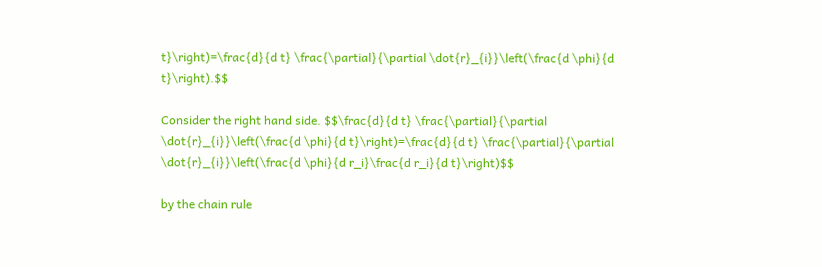t}\right)=\frac{d}{d t} \frac{\partial}{\partial \dot{r}_{i}}\left(\frac{d \phi}{d t}\right).$$

Consider the right hand side. $$\frac{d}{d t} \frac{\partial}{\partial \dot{r}_{i}}\left(\frac{d \phi}{d t}\right)=\frac{d}{d t} \frac{\partial}{\partial \dot{r}_{i}}\left(\frac{d \phi}{d r_i}\frac{d r_i}{d t}\right)$$

by the chain rule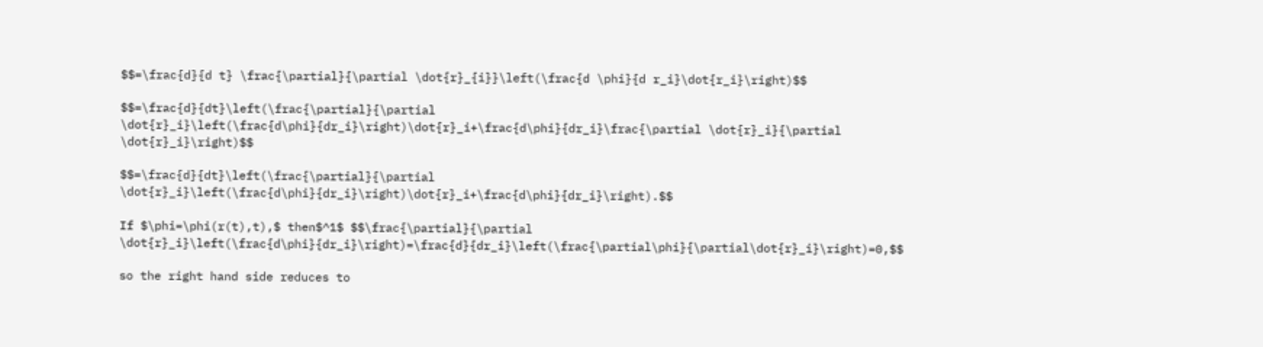$$=\frac{d}{d t} \frac{\partial}{\partial \dot{r}_{i}}\left(\frac{d \phi}{d r_i}\dot{r_i}\right)$$

$$=\frac{d}{dt}\left(\frac{\partial}{\partial \dot{r}_i}\left(\frac{d\phi}{dr_i}\right)\dot{r}_i+\frac{d\phi}{dr_i}\frac{\partial \dot{r}_i}{\partial \dot{r}_i}\right)$$

$$=\frac{d}{dt}\left(\frac{\partial}{\partial \dot{r}_i}\left(\frac{d\phi}{dr_i}\right)\dot{r}_i+\frac{d\phi}{dr_i}\right).$$

If $\phi=\phi(r(t),t),$ then$^1$ $$\frac{\partial}{\partial \dot{r}_i}\left(\frac{d\phi}{dr_i}\right)=\frac{d}{dr_i}\left(\frac{\partial\phi}{\partial\dot{r}_i}\right)=0,$$

so the right hand side reduces to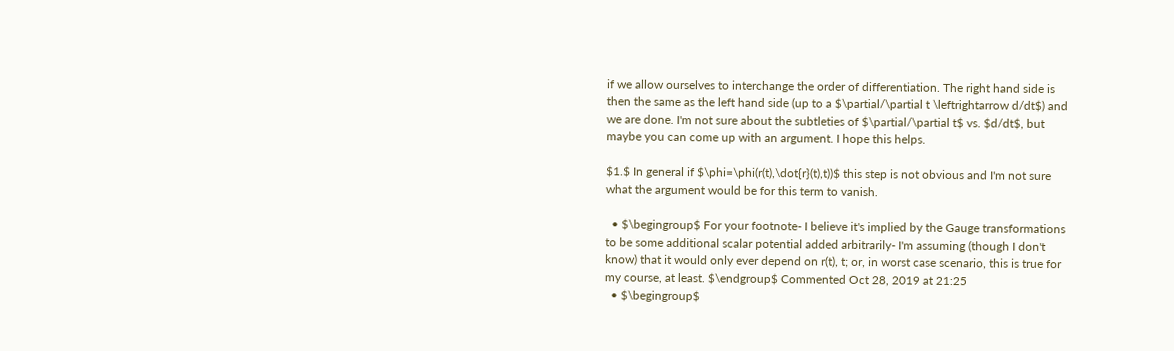if we allow ourselves to interchange the order of differentiation. The right hand side is then the same as the left hand side (up to a $\partial/\partial t \leftrightarrow d/dt$) and we are done. I'm not sure about the subtleties of $\partial/\partial t$ vs. $d/dt$, but maybe you can come up with an argument. I hope this helps.

$1.$ In general if $\phi=\phi(r(t),\dot{r}(t),t))$ this step is not obvious and I'm not sure what the argument would be for this term to vanish.

  • $\begingroup$ For your footnote- I believe it's implied by the Gauge transformations to be some additional scalar potential added arbitrarily- I'm assuming (though I don't know) that it would only ever depend on r(t), t; or, in worst case scenario, this is true for my course, at least. $\endgroup$ Commented Oct 28, 2019 at 21:25
  • $\begingroup$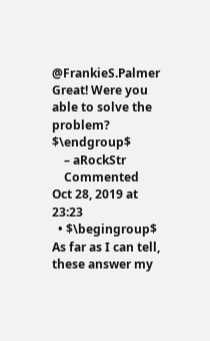@FrankieS.Palmer Great! Were you able to solve the problem? $\endgroup$
    – aRockStr
    Commented Oct 28, 2019 at 23:23
  • $\begingroup$ As far as I can tell, these answer my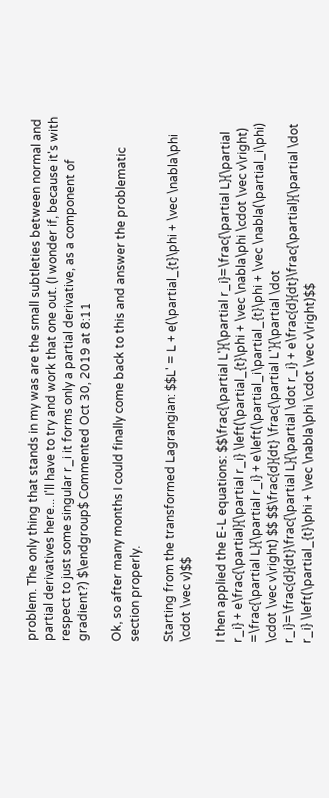problem. The only thing that stands in my was are the small subtleties between normal and partial derivatives here... I'll have to try and work that one out. (I wonder if, because it's with respect to just some singular r_i it forms only a partial derivative, as a component of gradient?) $\endgroup$ Commented Oct 30, 2019 at 8:11

Ok, so after many months I could finally come back to this and answer the problematic section properly.

Starting from the transformed Lagrangian: $$L' = L + e(\partial_{t}\phi + \vec \nabla\phi \cdot \vec v)$$

I then applied the E-L equations: $$\frac{\partial L'}{\partial r_i}=\frac{\partial L}{\partial r_i} + e\frac{\partial}{\partial r_i} \left(\partial_{t}\phi + \vec \nabla\phi \cdot \vec v\right) =\frac{\partial L}{\partial r_i} + e\left(\partial_i\partial_{t}\phi + \vec \nabla(\partial_i\phi) \cdot \vec v\right) $$ $$\frac{d}{dt} \frac{\partial L'}{\partial \dot r_i}=\frac{d}{dt}\frac{\partial L}{\partial \dot r_i} + e\frac{d}{dt}\frac{\partial}{\partial \dot r_i} \left(\partial_{t}\phi + \vec \nabla\phi \cdot \vec v\right)$$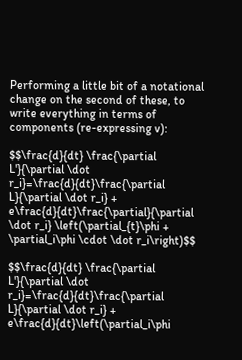Performing a little bit of a notational change on the second of these, to write everything in terms of components (re-expressing v):

$$\frac{d}{dt} \frac{\partial L'}{\partial \dot r_i}=\frac{d}{dt}\frac{\partial L}{\partial \dot r_i} + e\frac{d}{dt}\frac{\partial}{\partial \dot r_i} \left(\partial_{t}\phi + \partial_i\phi \cdot \dot r_i\right)$$

$$\frac{d}{dt} \frac{\partial L'}{\partial \dot r_i}=\frac{d}{dt}\frac{\partial L}{\partial \dot r_i} + e\frac{d}{dt}\left(\partial_i\phi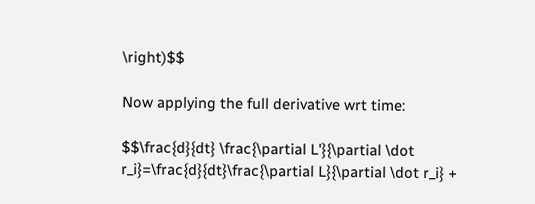\right)$$

Now applying the full derivative wrt time:

$$\frac{d}{dt} \frac{\partial L'}{\partial \dot r_i}=\frac{d}{dt}\frac{\partial L}{\partial \dot r_i} +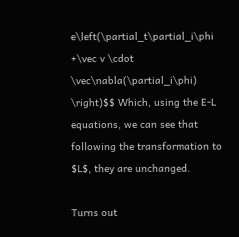e\left(\partial_t\partial_i\phi +\vec v \cdot \vec\nabla(\partial_i\phi) \right)$$ Which, using the E-L equations, we can see that following the transformation to $L$, they are unchanged.

Turns out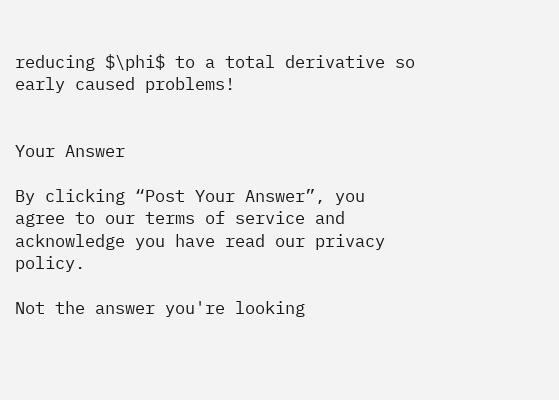reducing $\phi$ to a total derivative so early caused problems!


Your Answer

By clicking “Post Your Answer”, you agree to our terms of service and acknowledge you have read our privacy policy.

Not the answer you're looking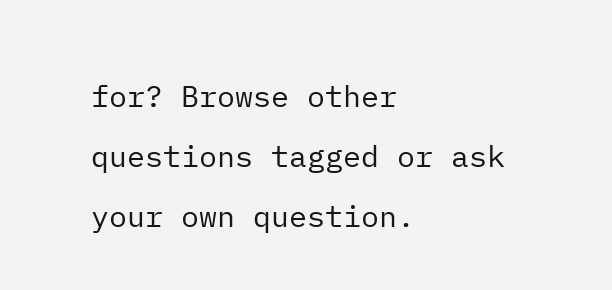for? Browse other questions tagged or ask your own question.